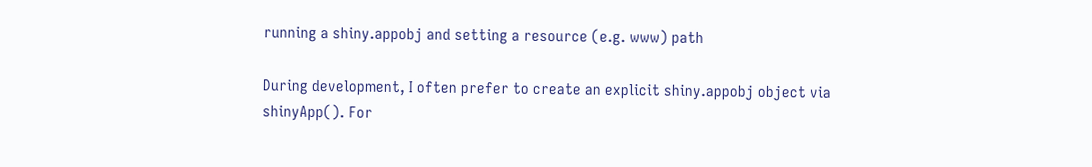running a shiny.appobj and setting a resource (e.g. www) path

During development, I often prefer to create an explicit shiny.appobj object via shinyApp(). For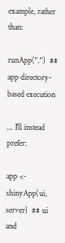example, rather than:

runApp(".")  ## app directory-based execution

... I'll instead prefer:

app <- shinyApp(ui, server)  ## ui and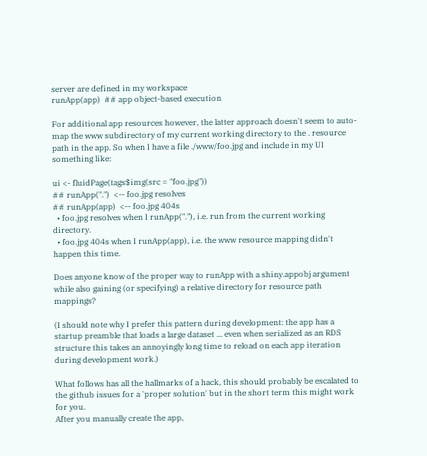server are defined in my workspace
runApp(app)  ## app object-based execution

For additional app resources however, the latter approach doesn't seem to auto-map the www subdirectory of my current working directory to the . resource path in the app. So when I have a file ./www/foo.jpg and include in my UI something like:

ui <- fluidPage(tags$img(src = "foo.jpg"))
## runApp(".")  <-- foo.jpg resolves
## runApp(app)  <-- foo.jpg 404s
  • foo.jpg resolves when I runApp("."), i.e. run from the current working directory.
  • foo.jpg 404s when I runApp(app), i.e. the www resource mapping didn't happen this time.

Does anyone know of the proper way to runApp with a shiny.appobj argument while also gaining (or specifying) a relative directory for resource path mappings?

(I should note why I prefer this pattern during development: the app has a startup preamble that loads a large dataset ... even when serialized as an RDS structure this takes an annoyingly long time to reload on each app iteration during development work.)

What follows has all the hallmarks of a hack, this should probably be escalated to the github issues for a 'proper solution' but in the short term this might work for you.
After you manually create the app,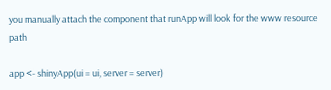you manually attach the component that runApp will look for the www resource path

app <- shinyApp(ui = ui, server = server)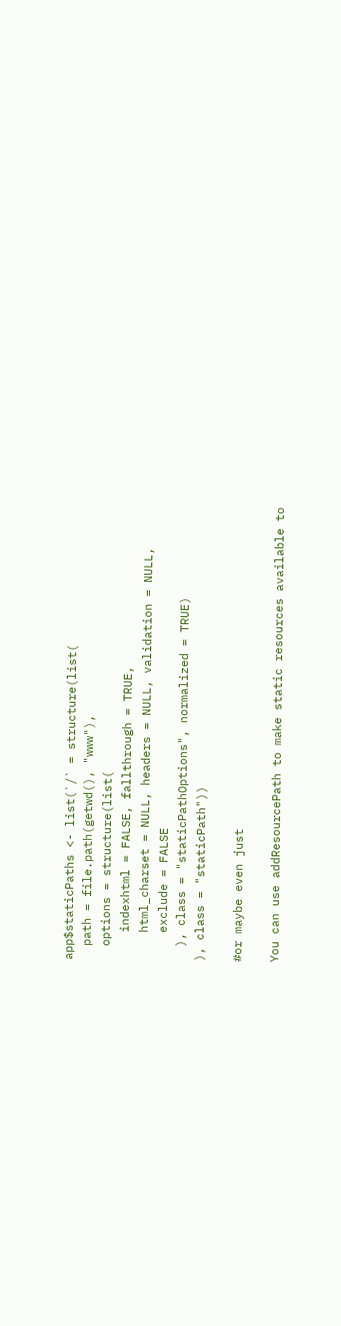app$staticPaths <- list(`/` = structure(list(
  path = file.path(getwd(), "www"),
  options = structure(list(
    indexhtml = FALSE, fallthrough = TRUE,
    html_charset = NULL, headers = NULL, validation = NULL,
    exclude = FALSE
  ), class = "staticPathOptions", normalized = TRUE)
), class = "staticPath"))

#or maybe even just

You can use addResourcePath to make static resources available to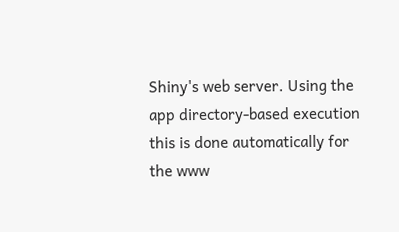Shiny's web server. Using the app directory-based execution this is done automatically for the www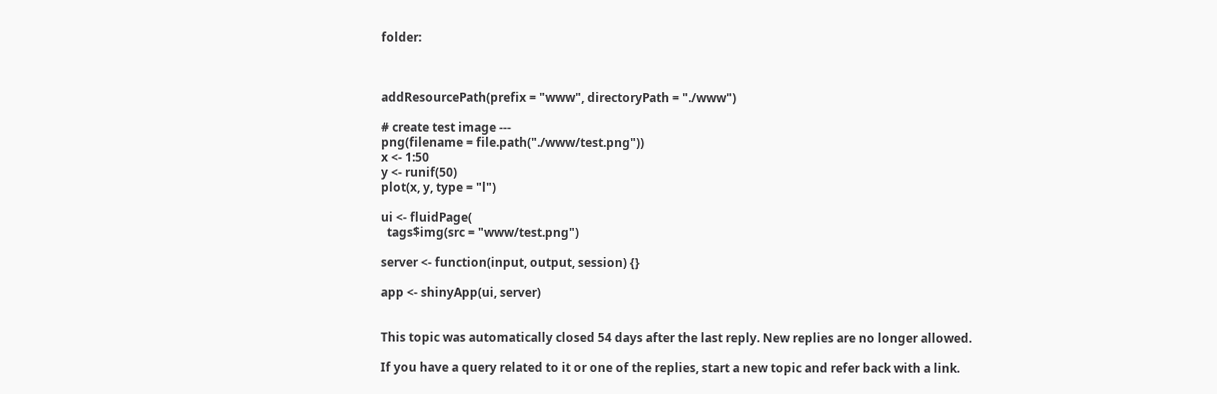folder:



addResourcePath(prefix = "www", directoryPath = "./www")

# create test image ---
png(filename = file.path("./www/test.png"))
x <- 1:50
y <- runif(50)
plot(x, y, type = "l")

ui <- fluidPage(
  tags$img(src = "www/test.png")

server <- function(input, output, session) {}

app <- shinyApp(ui, server)


This topic was automatically closed 54 days after the last reply. New replies are no longer allowed.

If you have a query related to it or one of the replies, start a new topic and refer back with a link.